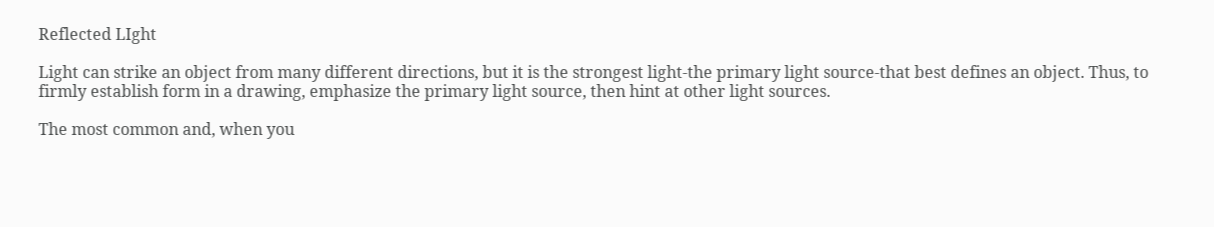Reflected LIght

Light can strike an object from many different directions, but it is the strongest light-the primary light source-that best defines an object. Thus, to firmly establish form in a drawing, emphasize the primary light source, then hint at other light sources.

The most common and, when you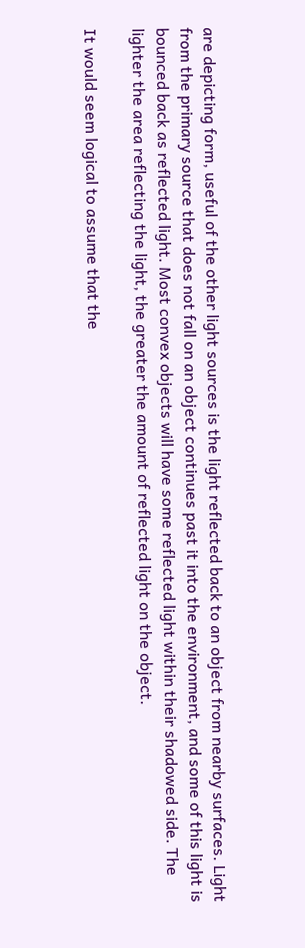are depicting form, useful of the other light sources is the light reflected back to an object from nearby surfaces. Light from the primary source that does not fall on an object continues past it into the environment, and some of this light is bounced back as reflected light. Most convex objects will have some reflected light within their shadowed side. The lighter the area reflecting the light, the greater the amount of reflected light on the object.

It would seem logical to assume that the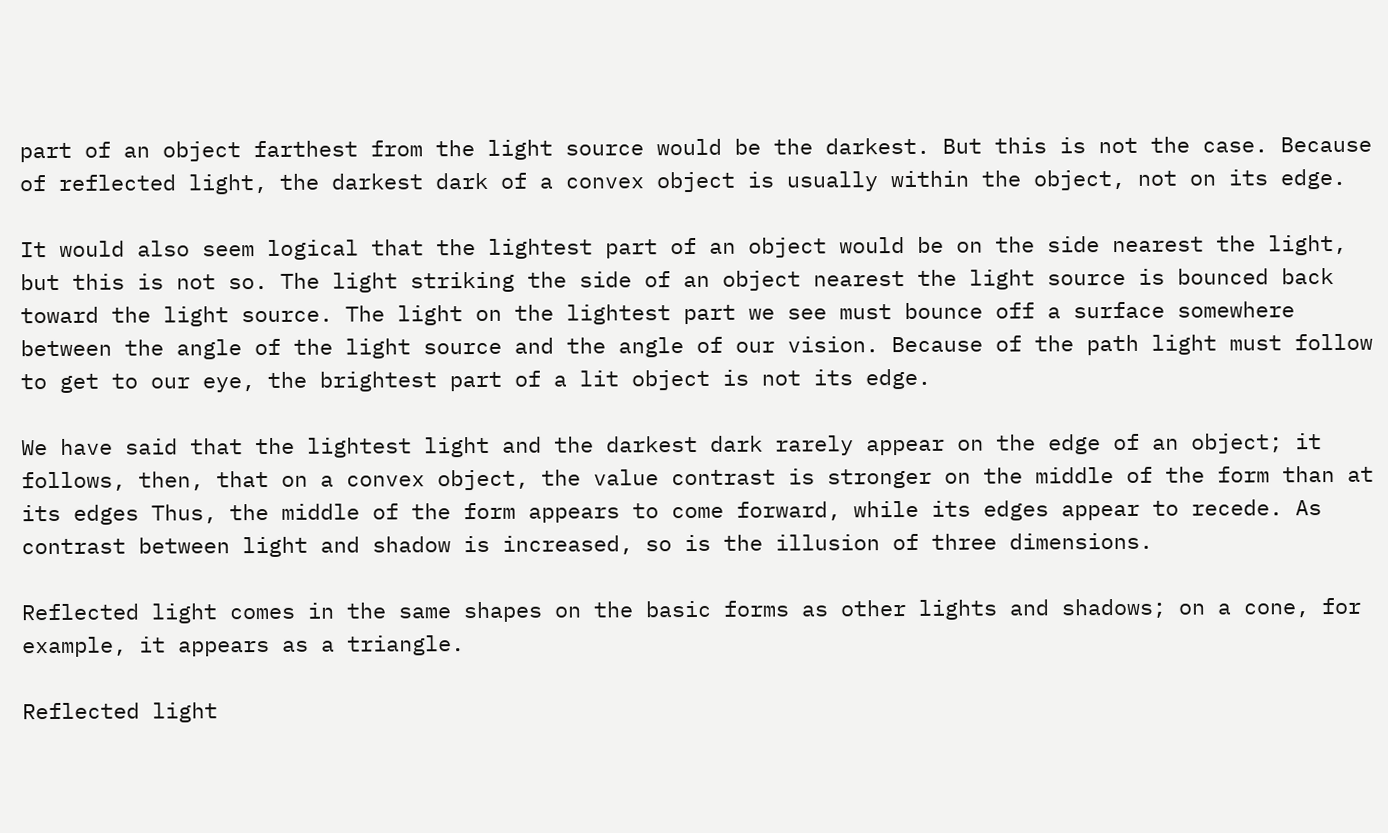part of an object farthest from the light source would be the darkest. But this is not the case. Because of reflected light, the darkest dark of a convex object is usually within the object, not on its edge.

It would also seem logical that the lightest part of an object would be on the side nearest the light, but this is not so. The light striking the side of an object nearest the light source is bounced back toward the light source. The light on the lightest part we see must bounce off a surface somewhere between the angle of the light source and the angle of our vision. Because of the path light must follow to get to our eye, the brightest part of a lit object is not its edge.

We have said that the lightest light and the darkest dark rarely appear on the edge of an object; it follows, then, that on a convex object, the value contrast is stronger on the middle of the form than at its edges Thus, the middle of the form appears to come forward, while its edges appear to recede. As contrast between light and shadow is increased, so is the illusion of three dimensions.

Reflected light comes in the same shapes on the basic forms as other lights and shadows; on a cone, for example, it appears as a triangle.

Reflected light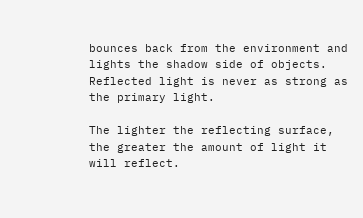bounces back from the environment and lights the shadow side of objects. Reflected light is never as strong as the primary light.

The lighter the reflecting surface, the greater the amount of light it will reflect.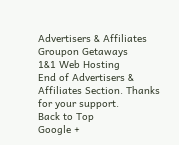Advertisers & Affiliates
Groupon Getaways
1&1 Web Hosting
End of Advertisers & Affiliates Section. Thanks for your support.
Back to Top
Google +